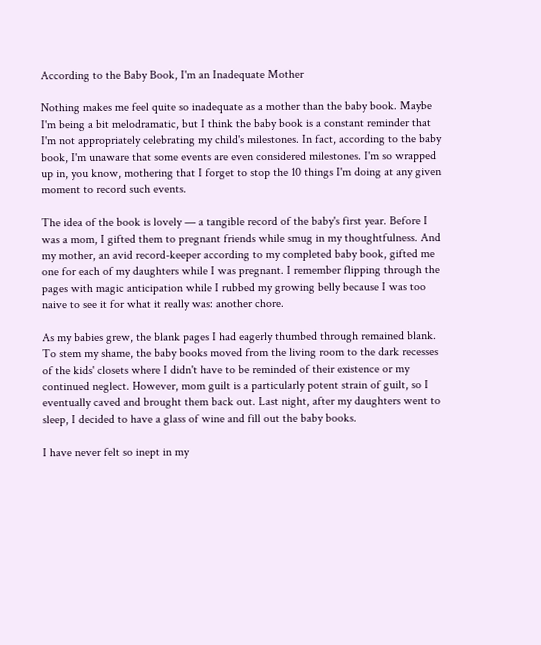According to the Baby Book, I'm an Inadequate Mother

Nothing makes me feel quite so inadequate as a mother than the baby book. Maybe I'm being a bit melodramatic, but I think the baby book is a constant reminder that I'm not appropriately celebrating my child's milestones. In fact, according to the baby book, I'm unaware that some events are even considered milestones. I'm so wrapped up in, you know, mothering that I forget to stop the 10 things I'm doing at any given moment to record such events.

The idea of the book is lovely — a tangible record of the baby's first year. Before I was a mom, I gifted them to pregnant friends while smug in my thoughtfulness. And my mother, an avid record-keeper according to my completed baby book, gifted me one for each of my daughters while I was pregnant. I remember flipping through the pages with magic anticipation while I rubbed my growing belly because I was too naive to see it for what it really was: another chore.

As my babies grew, the blank pages I had eagerly thumbed through remained blank. To stem my shame, the baby books moved from the living room to the dark recesses of the kids' closets where I didn't have to be reminded of their existence or my continued neglect. However, mom guilt is a particularly potent strain of guilt, so I eventually caved and brought them back out. Last night, after my daughters went to sleep, I decided to have a glass of wine and fill out the baby books.

I have never felt so inept in my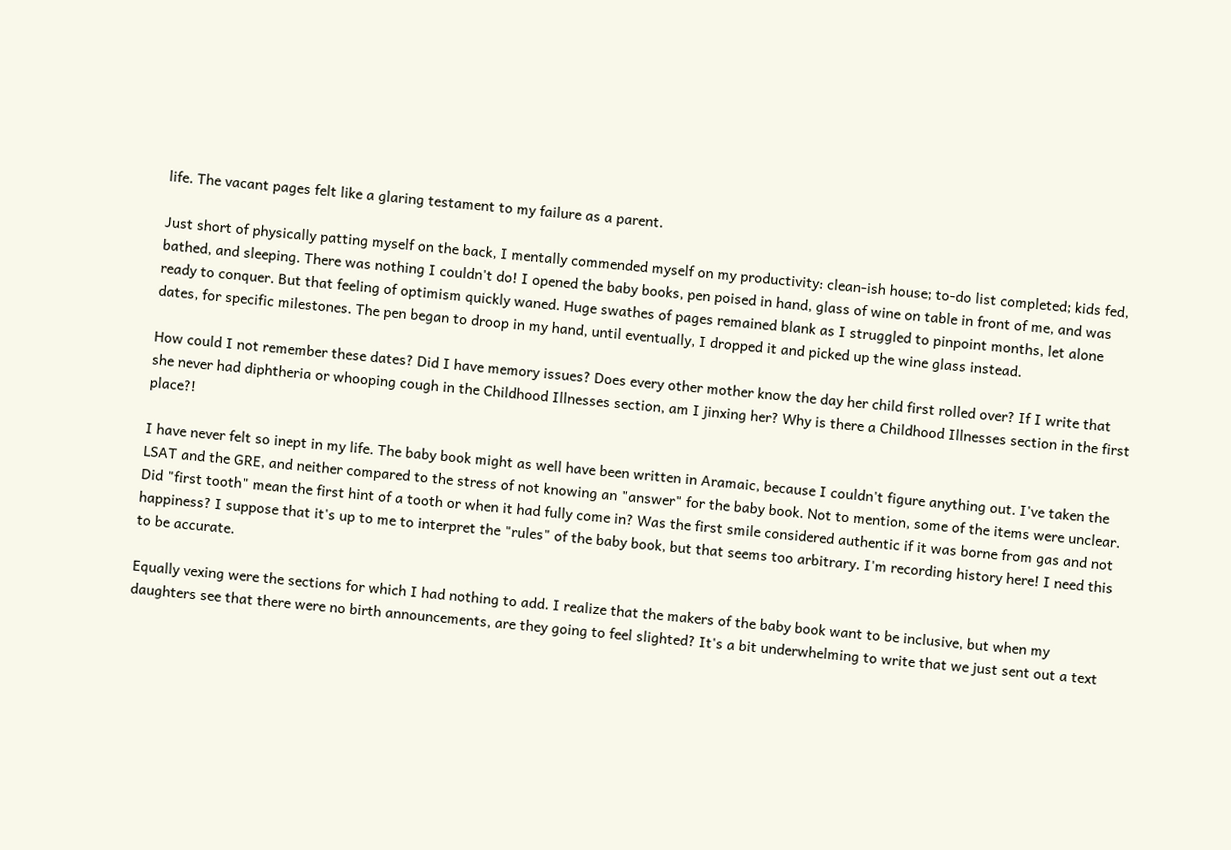life. The vacant pages felt like a glaring testament to my failure as a parent.

Just short of physically patting myself on the back, I mentally commended myself on my productivity: clean-ish house; to-do list completed; kids fed, bathed, and sleeping. There was nothing I couldn't do! I opened the baby books, pen poised in hand, glass of wine on table in front of me, and was ready to conquer. But that feeling of optimism quickly waned. Huge swathes of pages remained blank as I struggled to pinpoint months, let alone dates, for specific milestones. The pen began to droop in my hand, until eventually, I dropped it and picked up the wine glass instead.

How could I not remember these dates? Did I have memory issues? Does every other mother know the day her child first rolled over? If I write that she never had diphtheria or whooping cough in the Childhood Illnesses section, am I jinxing her? Why is there a Childhood Illnesses section in the first place?!

I have never felt so inept in my life. The baby book might as well have been written in Aramaic, because I couldn't figure anything out. I've taken the LSAT and the GRE, and neither compared to the stress of not knowing an "answer" for the baby book. Not to mention, some of the items were unclear. Did "first tooth" mean the first hint of a tooth or when it had fully come in? Was the first smile considered authentic if it was borne from gas and not happiness? I suppose that it's up to me to interpret the "rules" of the baby book, but that seems too arbitrary. I'm recording history here! I need this to be accurate.

Equally vexing were the sections for which I had nothing to add. I realize that the makers of the baby book want to be inclusive, but when my daughters see that there were no birth announcements, are they going to feel slighted? It's a bit underwhelming to write that we just sent out a text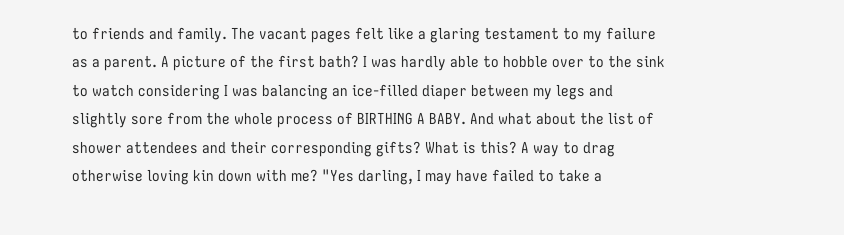to friends and family. The vacant pages felt like a glaring testament to my failure as a parent. A picture of the first bath? I was hardly able to hobble over to the sink to watch considering I was balancing an ice-filled diaper between my legs and slightly sore from the whole process of BIRTHING A BABY. And what about the list of shower attendees and their corresponding gifts? What is this? A way to drag otherwise loving kin down with me? "Yes darling, I may have failed to take a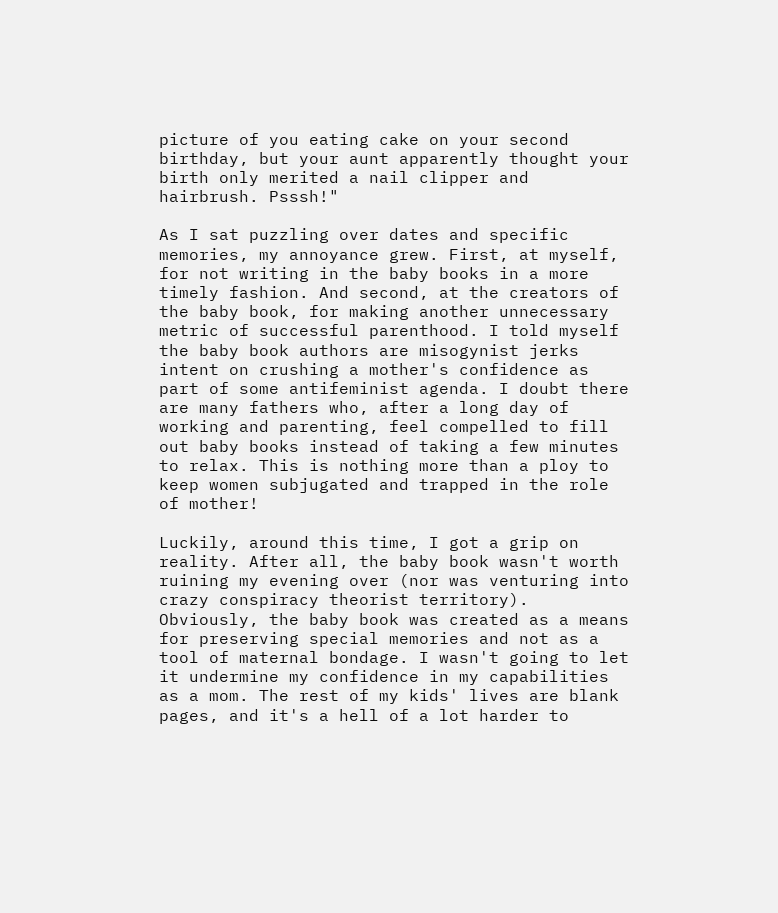picture of you eating cake on your second birthday, but your aunt apparently thought your birth only merited a nail clipper and hairbrush. Psssh!"

As I sat puzzling over dates and specific memories, my annoyance grew. First, at myself, for not writing in the baby books in a more timely fashion. And second, at the creators of the baby book, for making another unnecessary metric of successful parenthood. I told myself the baby book authors are misogynist jerks intent on crushing a mother's confidence as part of some antifeminist agenda. I doubt there are many fathers who, after a long day of working and parenting, feel compelled to fill out baby books instead of taking a few minutes to relax. This is nothing more than a ploy to keep women subjugated and trapped in the role of mother!

Luckily, around this time, I got a grip on reality. After all, the baby book wasn't worth ruining my evening over (nor was venturing into crazy conspiracy theorist territory). Obviously, the baby book was created as a means for preserving special memories and not as a tool of maternal bondage. I wasn't going to let it undermine my confidence in my capabilities as a mom. The rest of my kids' lives are blank pages, and it's a hell of a lot harder to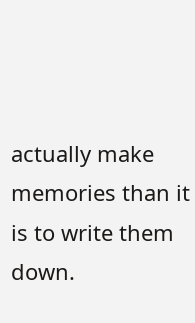actually make memories than it is to write them down.